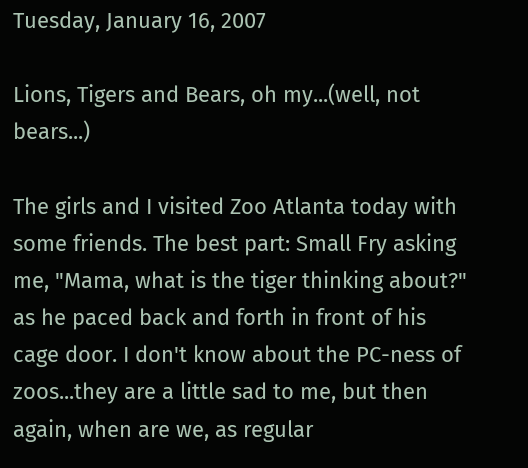Tuesday, January 16, 2007

Lions, Tigers and Bears, oh my...(well, not bears...)

The girls and I visited Zoo Atlanta today with some friends. The best part: Small Fry asking me, "Mama, what is the tiger thinking about?" as he paced back and forth in front of his cage door. I don't know about the PC-ness of zoos...they are a little sad to me, but then again, when are we, as regular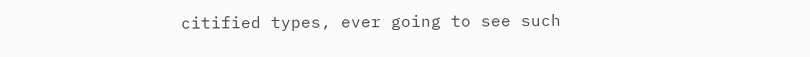citified types, ever going to see such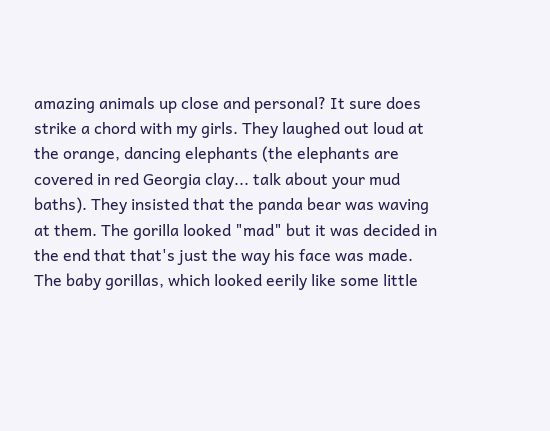amazing animals up close and personal? It sure does strike a chord with my girls. They laughed out loud at the orange, dancing elephants (the elephants are covered in red Georgia clay... talk about your mud baths). They insisted that the panda bear was waving at them. The gorilla looked "mad" but it was decided in the end that that's just the way his face was made. The baby gorillas, which looked eerily like some little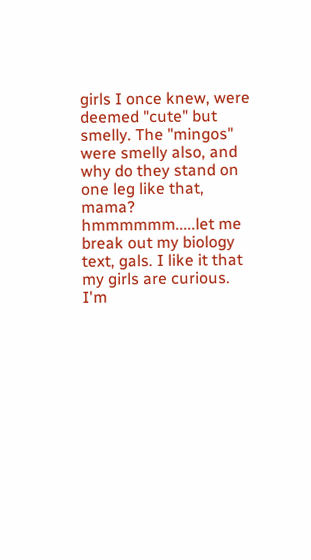girls I once knew, were deemed "cute" but smelly. The "mingos" were smelly also, and why do they stand on one leg like that, mama? hmmmmmm.....let me break out my biology text, gals. I like it that my girls are curious. I'm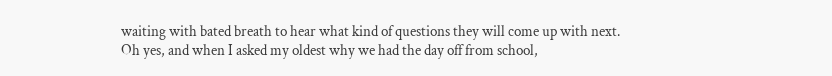waiting with bated breath to hear what kind of questions they will come up with next.
Oh yes, and when I asked my oldest why we had the day off from school,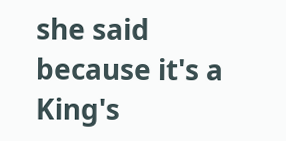she said because it's a King's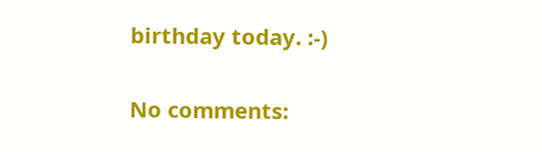birthday today. :-)

No comments: